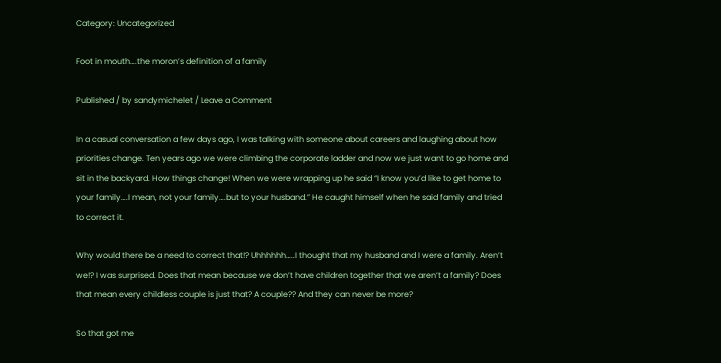Category: Uncategorized

Foot in mouth….the moron’s definition of a family

Published / by sandymichelet / Leave a Comment

In a casual conversation a few days ago, I was talking with someone about careers and laughing about how priorities change. Ten years ago we were climbing the corporate ladder and now we just want to go home and sit in the backyard. How things change! When we were wrapping up he said “I know you’d like to get home to your family….I mean, not your family….but to your husband.” He caught himself when he said family and tried to correct it.

Why would there be a need to correct that!? Uhhhhhh…..I thought that my husband and I were a family. Aren’t we!? I was surprised. Does that mean because we don’t have children together that we aren’t a family? Does that mean every childless couple is just that? A couple?? And they can never be more?

So that got me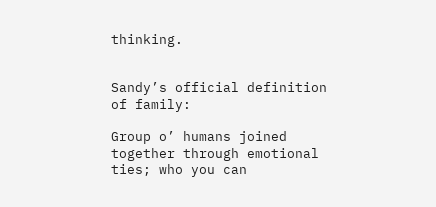thinking.


Sandy’s official definition of family:

Group o’ humans joined together through emotional ties; who you can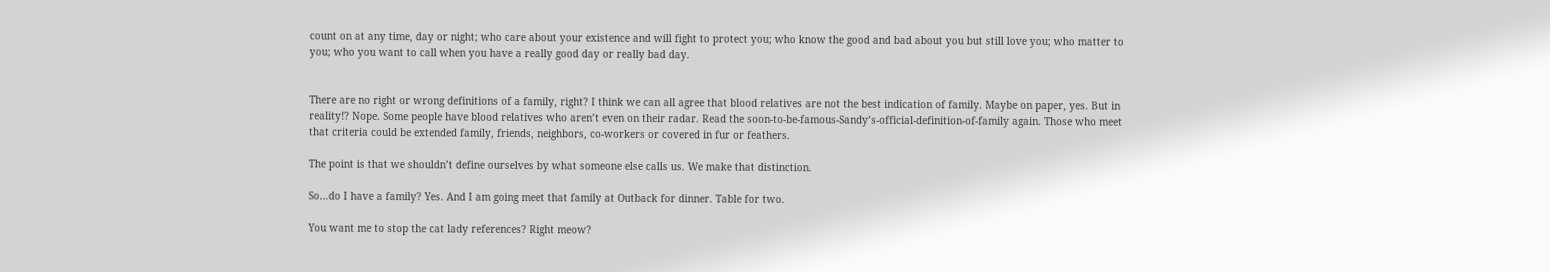count on at any time, day or night; who care about your existence and will fight to protect you; who know the good and bad about you but still love you; who matter to you; who you want to call when you have a really good day or really bad day.


There are no right or wrong definitions of a family, right? I think we can all agree that blood relatives are not the best indication of family. Maybe on paper, yes. But in reality!? Nope. Some people have blood relatives who aren’t even on their radar. Read the soon-to-be-famous-Sandy’s-official-definition-of-family again. Those who meet that criteria could be extended family, friends, neighbors, co-workers or covered in fur or feathers.

The point is that we shouldn’t define ourselves by what someone else calls us. We make that distinction.

So…do I have a family? Yes. And I am going meet that family at Outback for dinner. Table for two.

You want me to stop the cat lady references? Right meow?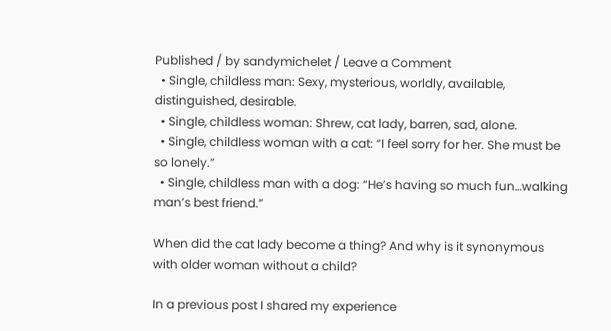Published / by sandymichelet / Leave a Comment
  • Single, childless man: Sexy, mysterious, worldly, available, distinguished, desirable.
  • Single, childless woman: Shrew, cat lady, barren, sad, alone.
  • Single, childless woman with a cat: “I feel sorry for her. She must be so lonely.”
  • Single, childless man with a dog: “He’s having so much fun…walking man’s best friend.”

When did the cat lady become a thing? And why is it synonymous with older woman without a child?

In a previous post I shared my experience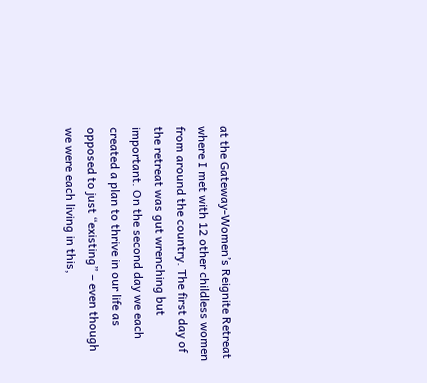at the Gateway-Women’s Reignite Retreat where I met with 12 other childless women from around the country. The first day of the retreat was gut wrenching but important. On the second day we each created a plan to thrive in our life as opposed to just “existing” – even though we were each living in this,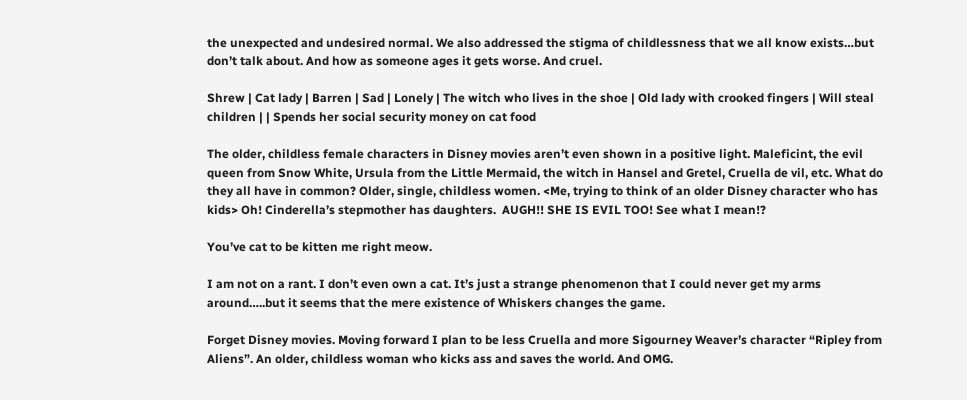the unexpected and undesired normal. We also addressed the stigma of childlessness that we all know exists…but don’t talk about. And how as someone ages it gets worse. And cruel.

Shrew | Cat lady | Barren | Sad | Lonely | The witch who lives in the shoe | Old lady with crooked fingers | Will steal children | | Spends her social security money on cat food

The older, childless female characters in Disney movies aren’t even shown in a positive light. Maleficint, the evil queen from Snow White, Ursula from the Little Mermaid, the witch in Hansel and Gretel, Cruella de vil, etc. What do they all have in common? Older, single, childless women. <Me, trying to think of an older Disney character who has kids> Oh! Cinderella’s stepmother has daughters.  AUGH!! SHE IS EVIL TOO! See what I mean!?

You’ve cat to be kitten me right meow.

I am not on a rant. I don’t even own a cat. It’s just a strange phenomenon that I could never get my arms around…..but it seems that the mere existence of Whiskers changes the game.

Forget Disney movies. Moving forward I plan to be less Cruella and more Sigourney Weaver’s character “Ripley from Aliens”. An older, childless woman who kicks ass and saves the world. And OMG.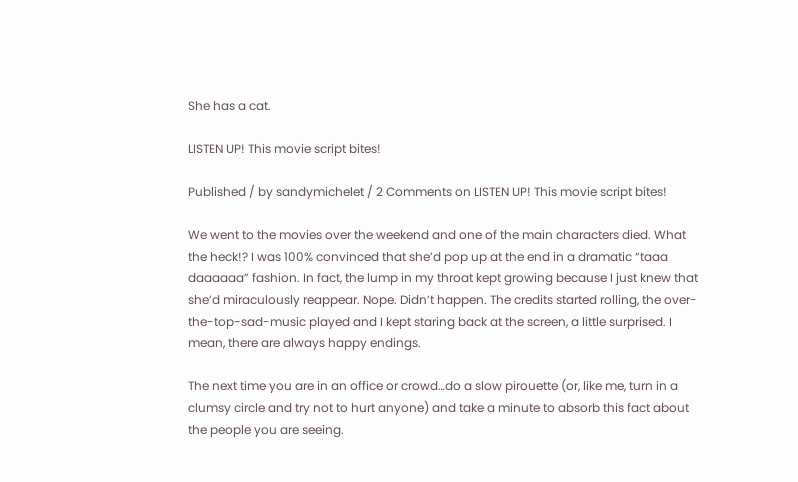She has a cat.

LISTEN UP! This movie script bites!

Published / by sandymichelet / 2 Comments on LISTEN UP! This movie script bites!

We went to the movies over the weekend and one of the main characters died. What the heck!? I was 100% convinced that she’d pop up at the end in a dramatic “taaa daaaaaa” fashion. In fact, the lump in my throat kept growing because I just knew that she’d miraculously reappear. Nope. Didn’t happen. The credits started rolling, the over-the-top-sad-music played and I kept staring back at the screen, a little surprised. I mean, there are always happy endings.

The next time you are in an office or crowd…do a slow pirouette (or, like me, turn in a clumsy circle and try not to hurt anyone) and take a minute to absorb this fact about the people you are seeing.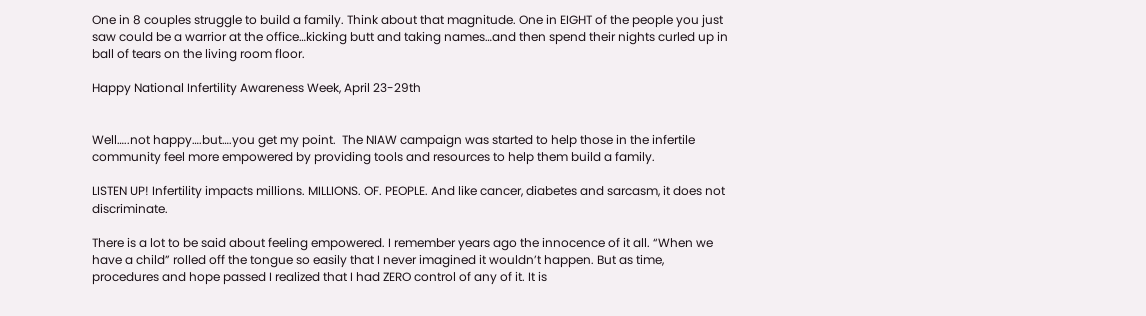One in 8 couples struggle to build a family. Think about that magnitude. One in EIGHT of the people you just saw could be a warrior at the office…kicking butt and taking names…and then spend their nights curled up in ball of tears on the living room floor.

Happy National Infertility Awareness Week, April 23-29th


Well…..not happy….but….you get my point.  The NIAW campaign was started to help those in the infertile community feel more empowered by providing tools and resources to help them build a family.

LISTEN UP! Infertility impacts millions. MILLIONS. OF. PEOPLE. And like cancer, diabetes and sarcasm, it does not discriminate.

There is a lot to be said about feeling empowered. I remember years ago the innocence of it all. “When we have a child” rolled off the tongue so easily that I never imagined it wouldn’t happen. But as time, procedures and hope passed I realized that I had ZERO control of any of it. It is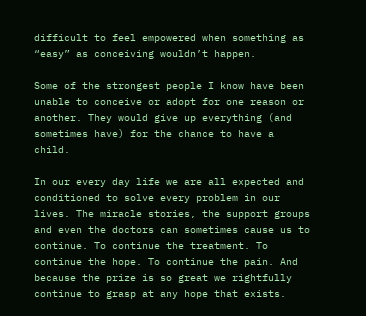difficult to feel empowered when something as “easy” as conceiving wouldn’t happen.

Some of the strongest people I know have been unable to conceive or adopt for one reason or another. They would give up everything (and sometimes have) for the chance to have a child.

In our every day life we are all expected and conditioned to solve every problem in our lives. The miracle stories, the support groups and even the doctors can sometimes cause us to continue. To continue the treatment. To continue the hope. To continue the pain. And because the prize is so great we rightfully continue to grasp at any hope that exists.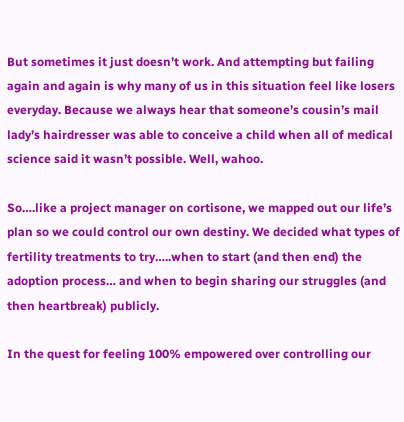But sometimes it just doesn’t work. And attempting but failing again and again is why many of us in this situation feel like losers everyday. Because we always hear that someone’s cousin’s mail lady’s hairdresser was able to conceive a child when all of medical science said it wasn’t possible. Well, wahoo.

So….like a project manager on cortisone, we mapped out our life’s plan so we could control our own destiny. We decided what types of fertility treatments to try…..when to start (and then end) the adoption process… and when to begin sharing our struggles (and then heartbreak) publicly.

In the quest for feeling 100% empowered over controlling our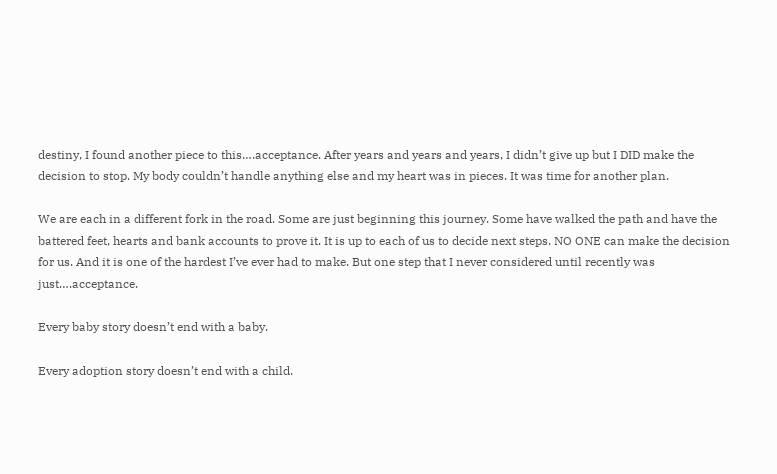destiny, I found another piece to this….acceptance. After years and years and years, I didn’t give up but I DID make the decision to stop. My body couldn’t handle anything else and my heart was in pieces. It was time for another plan.

We are each in a different fork in the road. Some are just beginning this journey. Some have walked the path and have the battered feet, hearts and bank accounts to prove it. It is up to each of us to decide next steps. NO ONE can make the decision for us. And it is one of the hardest I’ve ever had to make. But one step that I never considered until recently was just….acceptance.

Every baby story doesn’t end with a baby.

Every adoption story doesn’t end with a child.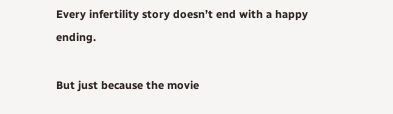Every infertility story doesn’t end with a happy ending.

But just because the movie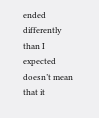ended differently than I expected doesn’t mean that it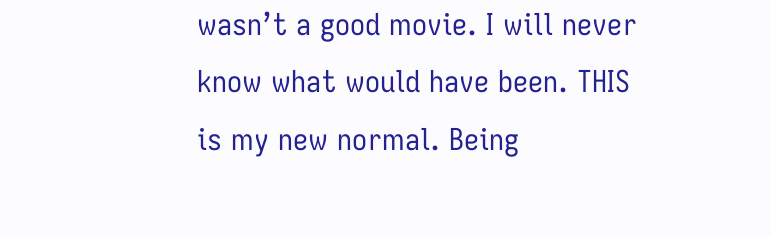wasn’t a good movie. I will never know what would have been. THIS is my new normal. Being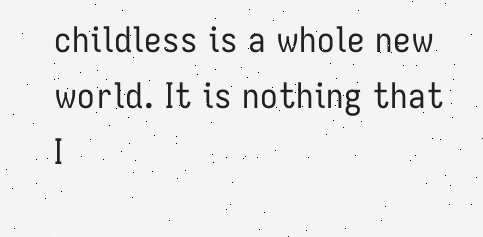childless is a whole new world. It is nothing that I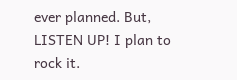ever planned. But, LISTEN UP! I plan to rock it.